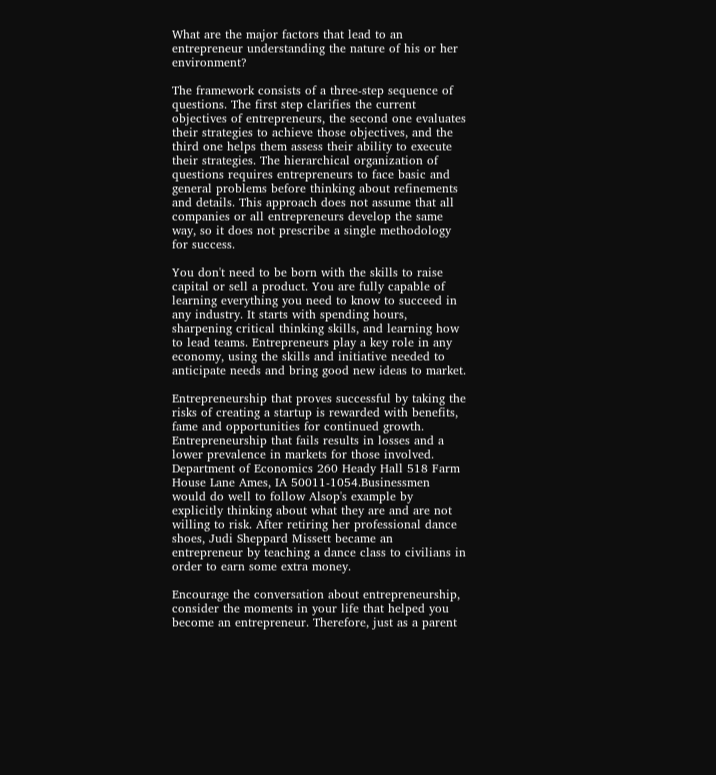What are the major factors that lead to an entrepreneur understanding the nature of his or her environment?

The framework consists of a three-step sequence of questions. The first step clarifies the current objectives of entrepreneurs, the second one evaluates their strategies to achieve those objectives, and the third one helps them assess their ability to execute their strategies. The hierarchical organization of questions requires entrepreneurs to face basic and general problems before thinking about refinements and details. This approach does not assume that all companies or all entrepreneurs develop the same way, so it does not prescribe a single methodology for success.

You don't need to be born with the skills to raise capital or sell a product. You are fully capable of learning everything you need to know to succeed in any industry. It starts with spending hours, sharpening critical thinking skills, and learning how to lead teams. Entrepreneurs play a key role in any economy, using the skills and initiative needed to anticipate needs and bring good new ideas to market.

Entrepreneurship that proves successful by taking the risks of creating a startup is rewarded with benefits, fame and opportunities for continued growth. Entrepreneurship that fails results in losses and a lower prevalence in markets for those involved. Department of Economics 260 Heady Hall 518 Farm House Lane Ames, IA 50011-1054.Businessmen would do well to follow Alsop's example by explicitly thinking about what they are and are not willing to risk. After retiring her professional dance shoes, Judi Sheppard Missett became an entrepreneur by teaching a dance class to civilians in order to earn some extra money.

Encourage the conversation about entrepreneurship, consider the moments in your life that helped you become an entrepreneur. Therefore, just as a parent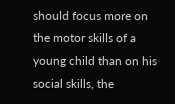should focus more on the motor skills of a young child than on his social skills, the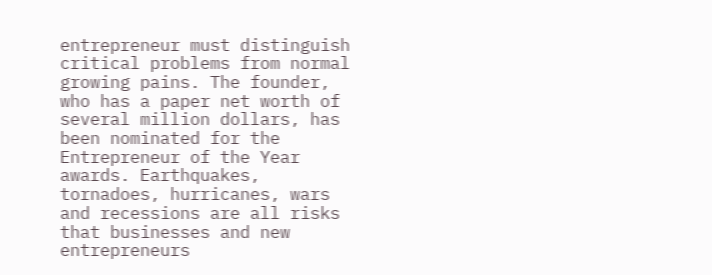entrepreneur must distinguish critical problems from normal growing pains. The founder, who has a paper net worth of several million dollars, has been nominated for the Entrepreneur of the Year awards. Earthquakes, tornadoes, hurricanes, wars and recessions are all risks that businesses and new entrepreneurs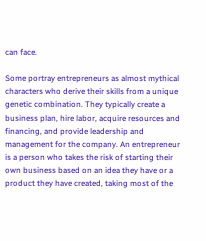can face.

Some portray entrepreneurs as almost mythical characters who derive their skills from a unique genetic combination. They typically create a business plan, hire labor, acquire resources and financing, and provide leadership and management for the company. An entrepreneur is a person who takes the risk of starting their own business based on an idea they have or a product they have created, taking most of the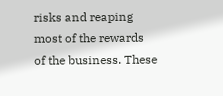risks and reaping most of the rewards of the business. These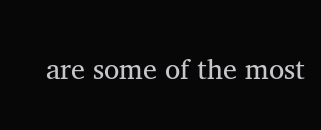are some of the most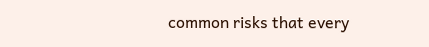common risks that every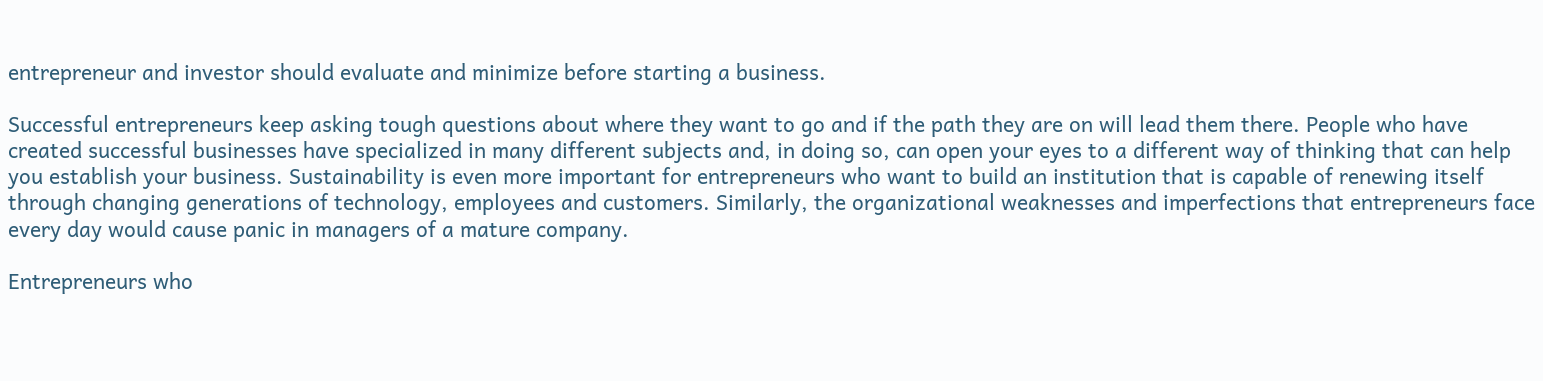entrepreneur and investor should evaluate and minimize before starting a business.

Successful entrepreneurs keep asking tough questions about where they want to go and if the path they are on will lead them there. People who have created successful businesses have specialized in many different subjects and, in doing so, can open your eyes to a different way of thinking that can help you establish your business. Sustainability is even more important for entrepreneurs who want to build an institution that is capable of renewing itself through changing generations of technology, employees and customers. Similarly, the organizational weaknesses and imperfections that entrepreneurs face every day would cause panic in managers of a mature company.

Entrepreneurs who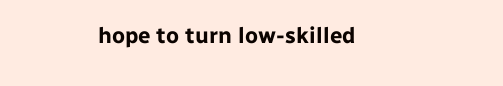hope to turn low-skilled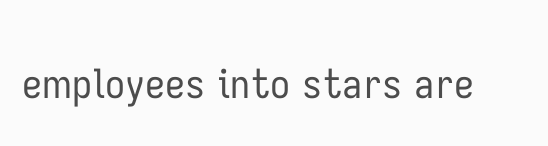employees into stars are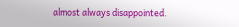almost always disappointed.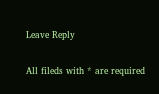Leave Reply

All fileds with * are required